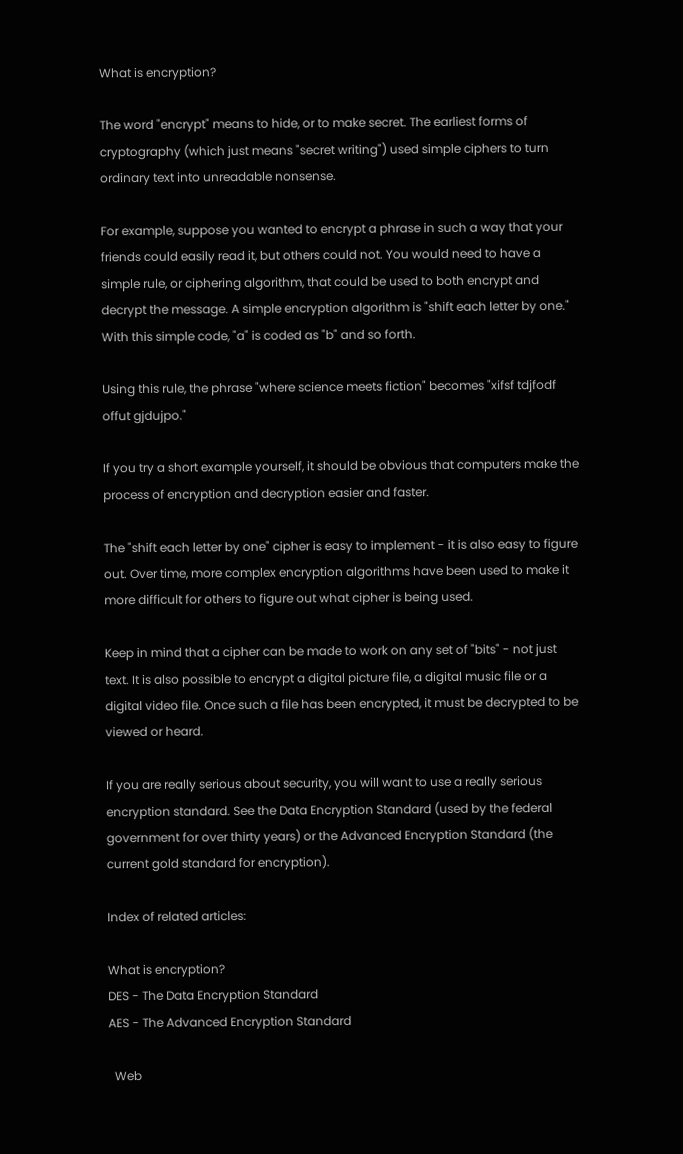What is encryption?

The word "encrypt" means to hide, or to make secret. The earliest forms of cryptography (which just means "secret writing") used simple ciphers to turn ordinary text into unreadable nonsense.

For example, suppose you wanted to encrypt a phrase in such a way that your friends could easily read it, but others could not. You would need to have a simple rule, or ciphering algorithm, that could be used to both encrypt and decrypt the message. A simple encryption algorithm is "shift each letter by one." With this simple code, "a" is coded as "b" and so forth.

Using this rule, the phrase "where science meets fiction" becomes "xifsf tdjfodf offut gjdujpo."

If you try a short example yourself, it should be obvious that computers make the process of encryption and decryption easier and faster.

The "shift each letter by one" cipher is easy to implement - it is also easy to figure out. Over time, more complex encryption algorithms have been used to make it more difficult for others to figure out what cipher is being used.

Keep in mind that a cipher can be made to work on any set of "bits" - not just text. It is also possible to encrypt a digital picture file, a digital music file or a digital video file. Once such a file has been encrypted, it must be decrypted to be viewed or heard.

If you are really serious about security, you will want to use a really serious encryption standard. See the Data Encryption Standard (used by the federal government for over thirty years) or the Advanced Encryption Standard (the current gold standard for encryption).

Index of related articles:

What is encryption?
DES - The Data Encryption Standard
AES - The Advanced Encryption Standard

  Web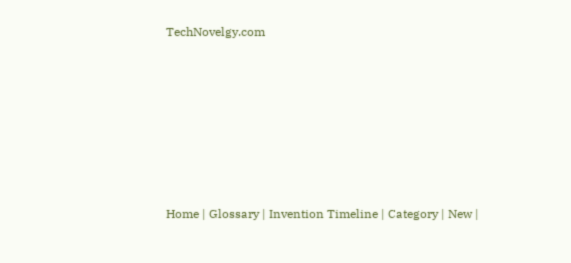TechNovelgy.com







Home | Glossary | Invention Timeline | Category | New |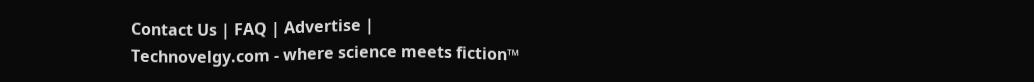Contact Us | FAQ | Advertise |
Technovelgy.com - where science meets fiction™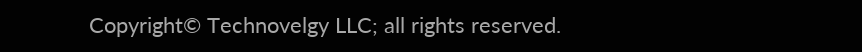Copyright© Technovelgy LLC; all rights reserved.